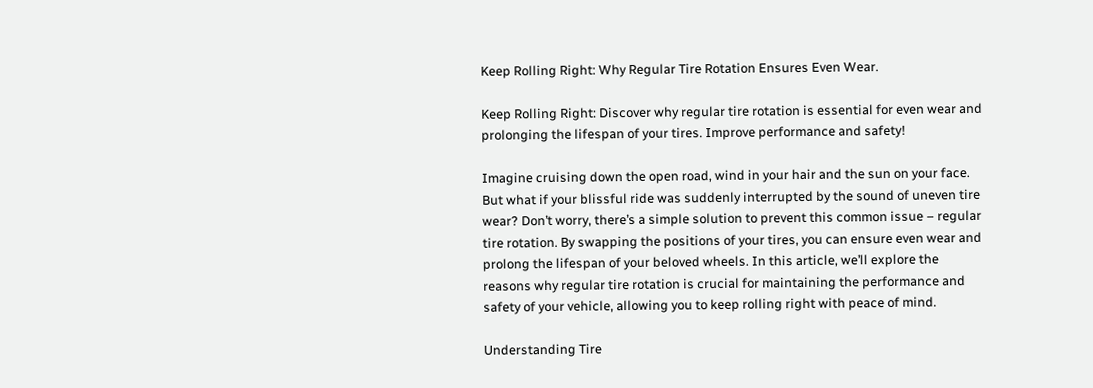Keep Rolling Right: Why Regular Tire Rotation Ensures Even Wear.

Keep Rolling Right: Discover why regular tire rotation is essential for even wear and prolonging the lifespan of your tires. Improve performance and safety!

Imagine cruising down the open road, wind in your hair and the sun on your face. But what if your blissful ride was suddenly interrupted by the sound of uneven tire wear? Don’t worry, there’s a simple solution to prevent this common issue – regular tire rotation. By swapping the positions of your tires, you can ensure even wear and prolong the lifespan of your beloved wheels. In this article, we’ll explore the reasons why regular tire rotation is crucial for maintaining the performance and safety of your vehicle, allowing you to keep rolling right with peace of mind.

Understanding Tire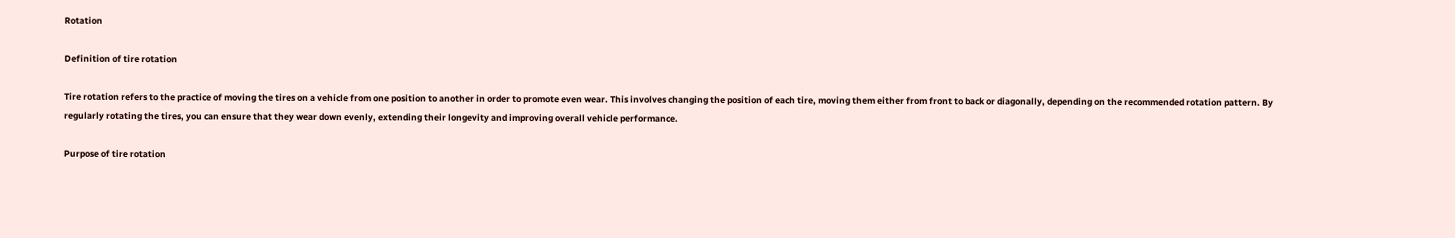Rotation

Definition of tire rotation

Tire rotation refers to the practice of moving the tires on a vehicle from one position to another in order to promote even wear. This involves changing the position of each tire, moving them either from front to back or diagonally, depending on the recommended rotation pattern. By regularly rotating the tires, you can ensure that they wear down evenly, extending their longevity and improving overall vehicle performance.

Purpose of tire rotation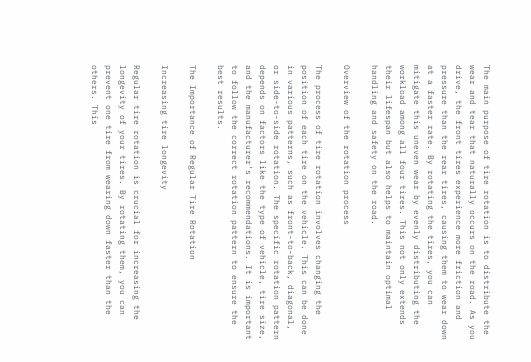The main purpose of tire rotation is to distribute the wear and tear that naturally occurs on the road. As you drive, the front tires experience more friction and pressure than the rear tires, causing them to wear down at a faster rate. By rotating the tires, you can mitigate this uneven wear by evenly distributing the workload among all four tires. This not only extends their lifespan but also helps to maintain optimal handling and safety on the road.

Overview of the rotation process

The process of tire rotation involves changing the position of each tire on the vehicle. This can be done in various patterns, such as front-to-back, diagonal, or side-to-side rotation. The specific rotation pattern depends on factors like the type of vehicle, tire size, and the manufacturer’s recommendations. It is important to follow the correct rotation pattern to ensure the best results.

The Importance of Regular Tire Rotation

Increasing tire longevity

Regular tire rotation is crucial for increasing the longevity of your tires. By rotating them, you can prevent one tire from wearing down faster than the others. This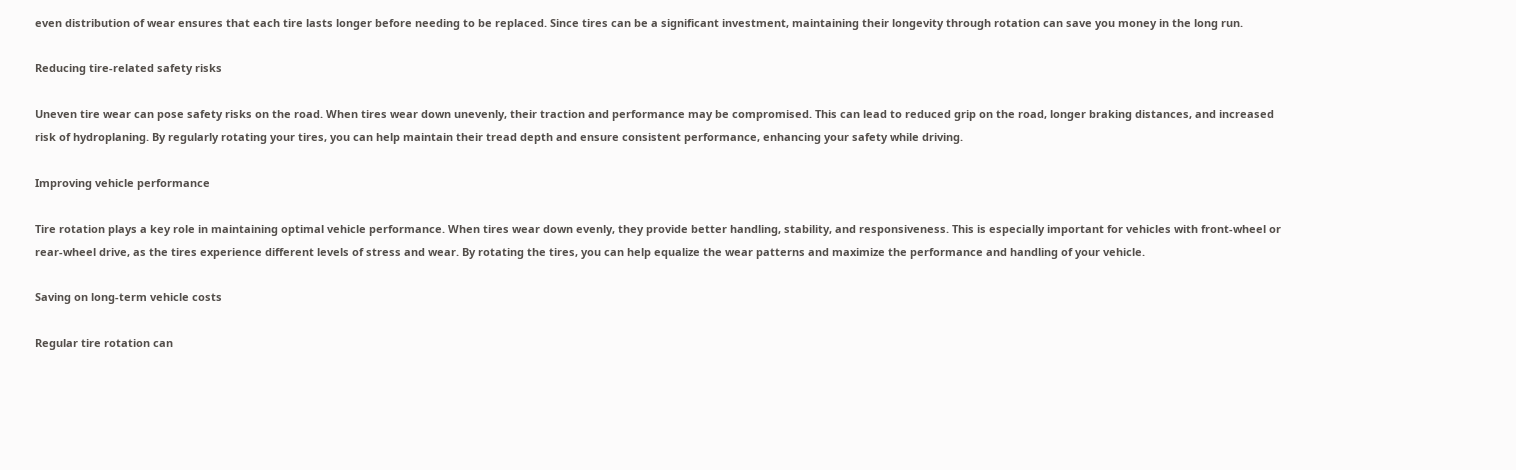even distribution of wear ensures that each tire lasts longer before needing to be replaced. Since tires can be a significant investment, maintaining their longevity through rotation can save you money in the long run.

Reducing tire-related safety risks

Uneven tire wear can pose safety risks on the road. When tires wear down unevenly, their traction and performance may be compromised. This can lead to reduced grip on the road, longer braking distances, and increased risk of hydroplaning. By regularly rotating your tires, you can help maintain their tread depth and ensure consistent performance, enhancing your safety while driving.

Improving vehicle performance

Tire rotation plays a key role in maintaining optimal vehicle performance. When tires wear down evenly, they provide better handling, stability, and responsiveness. This is especially important for vehicles with front-wheel or rear-wheel drive, as the tires experience different levels of stress and wear. By rotating the tires, you can help equalize the wear patterns and maximize the performance and handling of your vehicle.

Saving on long-term vehicle costs

Regular tire rotation can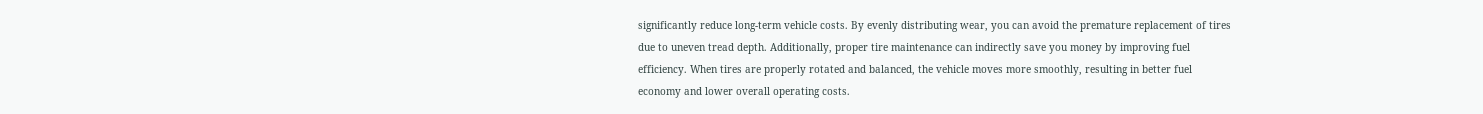significantly reduce long-term vehicle costs. By evenly distributing wear, you can avoid the premature replacement of tires due to uneven tread depth. Additionally, proper tire maintenance can indirectly save you money by improving fuel efficiency. When tires are properly rotated and balanced, the vehicle moves more smoothly, resulting in better fuel economy and lower overall operating costs.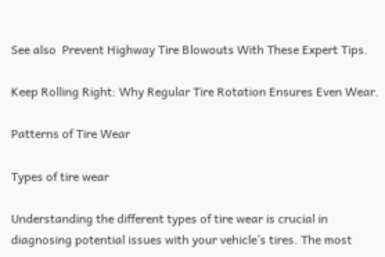See also  Prevent Highway Tire Blowouts With These Expert Tips.

Keep Rolling Right: Why Regular Tire Rotation Ensures Even Wear.

Patterns of Tire Wear

Types of tire wear

Understanding the different types of tire wear is crucial in diagnosing potential issues with your vehicle’s tires. The most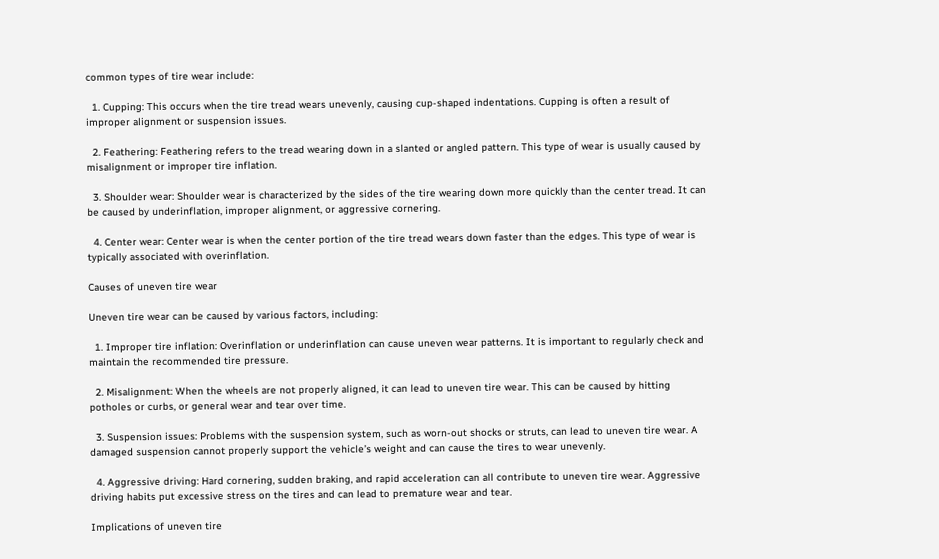common types of tire wear include:

  1. Cupping: This occurs when the tire tread wears unevenly, causing cup-shaped indentations. Cupping is often a result of improper alignment or suspension issues.

  2. Feathering: Feathering refers to the tread wearing down in a slanted or angled pattern. This type of wear is usually caused by misalignment or improper tire inflation.

  3. Shoulder wear: Shoulder wear is characterized by the sides of the tire wearing down more quickly than the center tread. It can be caused by underinflation, improper alignment, or aggressive cornering.

  4. Center wear: Center wear is when the center portion of the tire tread wears down faster than the edges. This type of wear is typically associated with overinflation.

Causes of uneven tire wear

Uneven tire wear can be caused by various factors, including:

  1. Improper tire inflation: Overinflation or underinflation can cause uneven wear patterns. It is important to regularly check and maintain the recommended tire pressure.

  2. Misalignment: When the wheels are not properly aligned, it can lead to uneven tire wear. This can be caused by hitting potholes or curbs, or general wear and tear over time.

  3. Suspension issues: Problems with the suspension system, such as worn-out shocks or struts, can lead to uneven tire wear. A damaged suspension cannot properly support the vehicle’s weight and can cause the tires to wear unevenly.

  4. Aggressive driving: Hard cornering, sudden braking, and rapid acceleration can all contribute to uneven tire wear. Aggressive driving habits put excessive stress on the tires and can lead to premature wear and tear.

Implications of uneven tire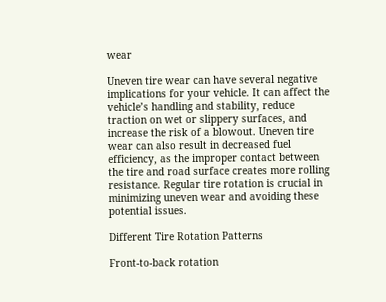wear

Uneven tire wear can have several negative implications for your vehicle. It can affect the vehicle’s handling and stability, reduce traction on wet or slippery surfaces, and increase the risk of a blowout. Uneven tire wear can also result in decreased fuel efficiency, as the improper contact between the tire and road surface creates more rolling resistance. Regular tire rotation is crucial in minimizing uneven wear and avoiding these potential issues.

Different Tire Rotation Patterns

Front-to-back rotation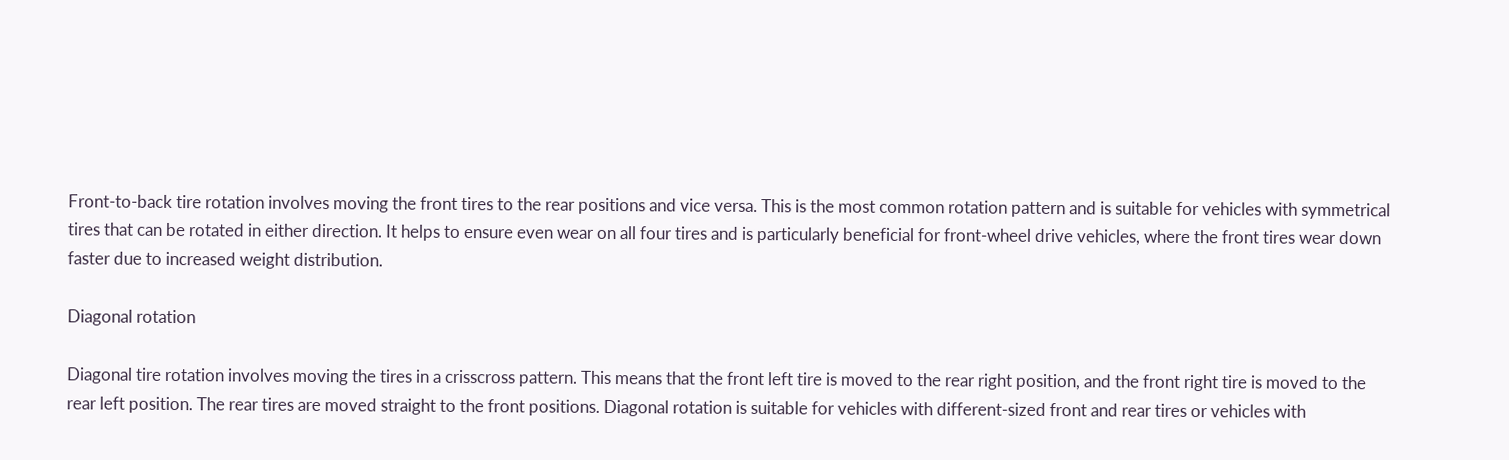Front-to-back tire rotation involves moving the front tires to the rear positions and vice versa. This is the most common rotation pattern and is suitable for vehicles with symmetrical tires that can be rotated in either direction. It helps to ensure even wear on all four tires and is particularly beneficial for front-wheel drive vehicles, where the front tires wear down faster due to increased weight distribution.

Diagonal rotation

Diagonal tire rotation involves moving the tires in a crisscross pattern. This means that the front left tire is moved to the rear right position, and the front right tire is moved to the rear left position. The rear tires are moved straight to the front positions. Diagonal rotation is suitable for vehicles with different-sized front and rear tires or vehicles with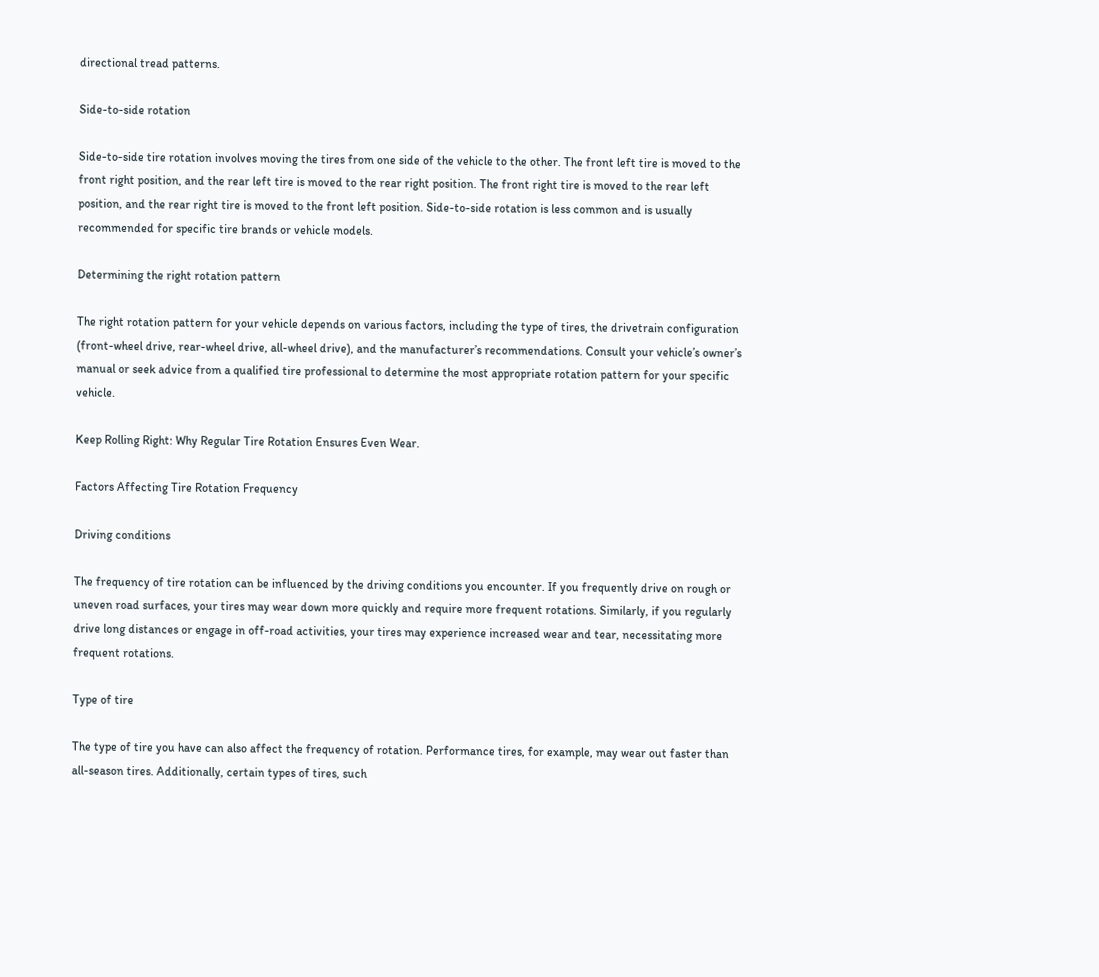directional tread patterns.

Side-to-side rotation

Side-to-side tire rotation involves moving the tires from one side of the vehicle to the other. The front left tire is moved to the front right position, and the rear left tire is moved to the rear right position. The front right tire is moved to the rear left position, and the rear right tire is moved to the front left position. Side-to-side rotation is less common and is usually recommended for specific tire brands or vehicle models.

Determining the right rotation pattern

The right rotation pattern for your vehicle depends on various factors, including the type of tires, the drivetrain configuration (front-wheel drive, rear-wheel drive, all-wheel drive), and the manufacturer’s recommendations. Consult your vehicle’s owner’s manual or seek advice from a qualified tire professional to determine the most appropriate rotation pattern for your specific vehicle.

Keep Rolling Right: Why Regular Tire Rotation Ensures Even Wear.

Factors Affecting Tire Rotation Frequency

Driving conditions

The frequency of tire rotation can be influenced by the driving conditions you encounter. If you frequently drive on rough or uneven road surfaces, your tires may wear down more quickly and require more frequent rotations. Similarly, if you regularly drive long distances or engage in off-road activities, your tires may experience increased wear and tear, necessitating more frequent rotations.

Type of tire

The type of tire you have can also affect the frequency of rotation. Performance tires, for example, may wear out faster than all-season tires. Additionally, certain types of tires, such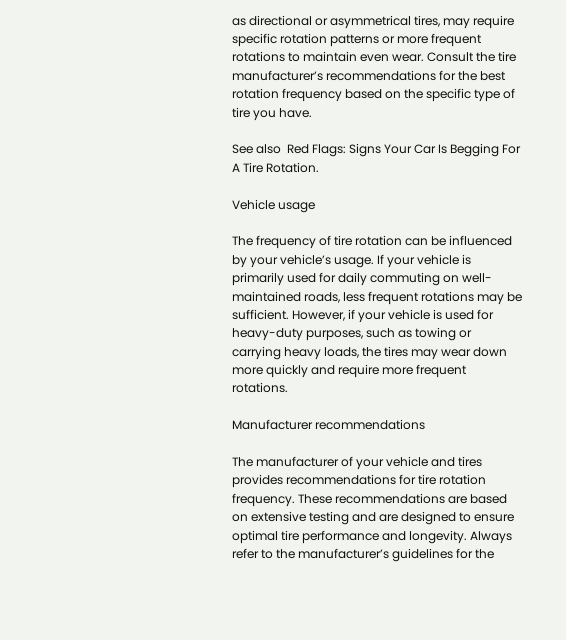as directional or asymmetrical tires, may require specific rotation patterns or more frequent rotations to maintain even wear. Consult the tire manufacturer’s recommendations for the best rotation frequency based on the specific type of tire you have.

See also  Red Flags: Signs Your Car Is Begging For A Tire Rotation.

Vehicle usage

The frequency of tire rotation can be influenced by your vehicle’s usage. If your vehicle is primarily used for daily commuting on well-maintained roads, less frequent rotations may be sufficient. However, if your vehicle is used for heavy-duty purposes, such as towing or carrying heavy loads, the tires may wear down more quickly and require more frequent rotations.

Manufacturer recommendations

The manufacturer of your vehicle and tires provides recommendations for tire rotation frequency. These recommendations are based on extensive testing and are designed to ensure optimal tire performance and longevity. Always refer to the manufacturer’s guidelines for the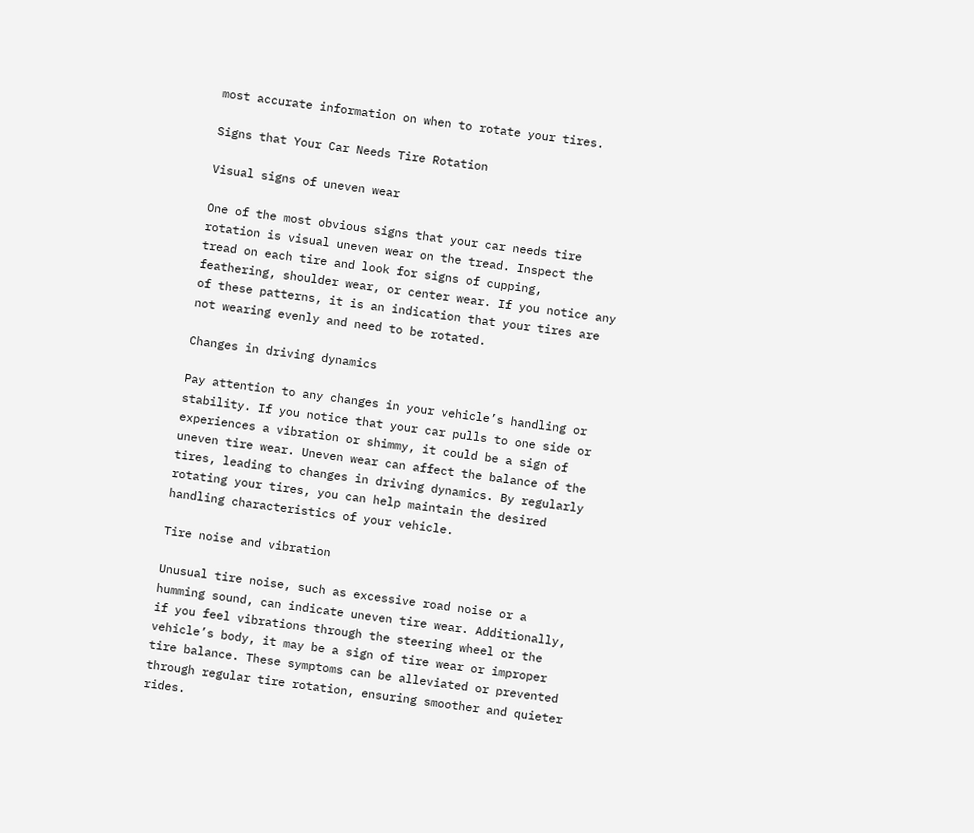most accurate information on when to rotate your tires.

Signs that Your Car Needs Tire Rotation

Visual signs of uneven wear

One of the most obvious signs that your car needs tire rotation is visual uneven wear on the tread. Inspect the tread on each tire and look for signs of cupping, feathering, shoulder wear, or center wear. If you notice any of these patterns, it is an indication that your tires are not wearing evenly and need to be rotated.

Changes in driving dynamics

Pay attention to any changes in your vehicle’s handling or stability. If you notice that your car pulls to one side or experiences a vibration or shimmy, it could be a sign of uneven tire wear. Uneven wear can affect the balance of the tires, leading to changes in driving dynamics. By regularly rotating your tires, you can help maintain the desired handling characteristics of your vehicle.

Tire noise and vibration

Unusual tire noise, such as excessive road noise or a humming sound, can indicate uneven tire wear. Additionally, if you feel vibrations through the steering wheel or the vehicle’s body, it may be a sign of tire wear or improper tire balance. These symptoms can be alleviated or prevented through regular tire rotation, ensuring smoother and quieter rides.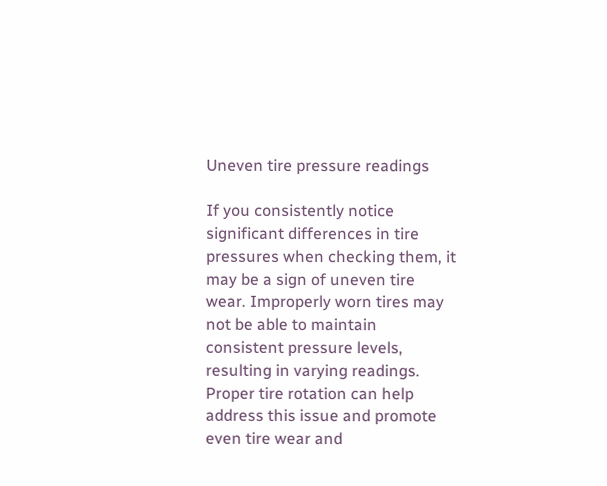Uneven tire pressure readings

If you consistently notice significant differences in tire pressures when checking them, it may be a sign of uneven tire wear. Improperly worn tires may not be able to maintain consistent pressure levels, resulting in varying readings. Proper tire rotation can help address this issue and promote even tire wear and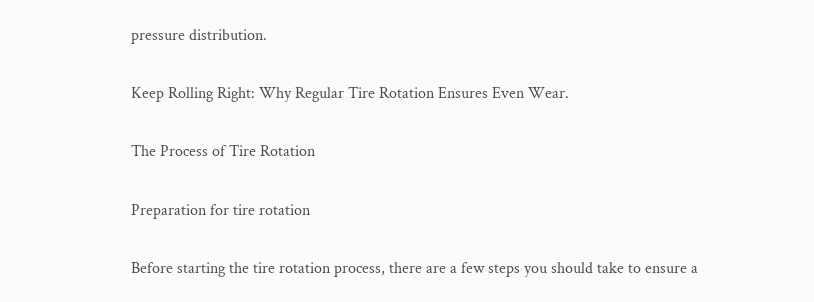pressure distribution.

Keep Rolling Right: Why Regular Tire Rotation Ensures Even Wear.

The Process of Tire Rotation

Preparation for tire rotation

Before starting the tire rotation process, there are a few steps you should take to ensure a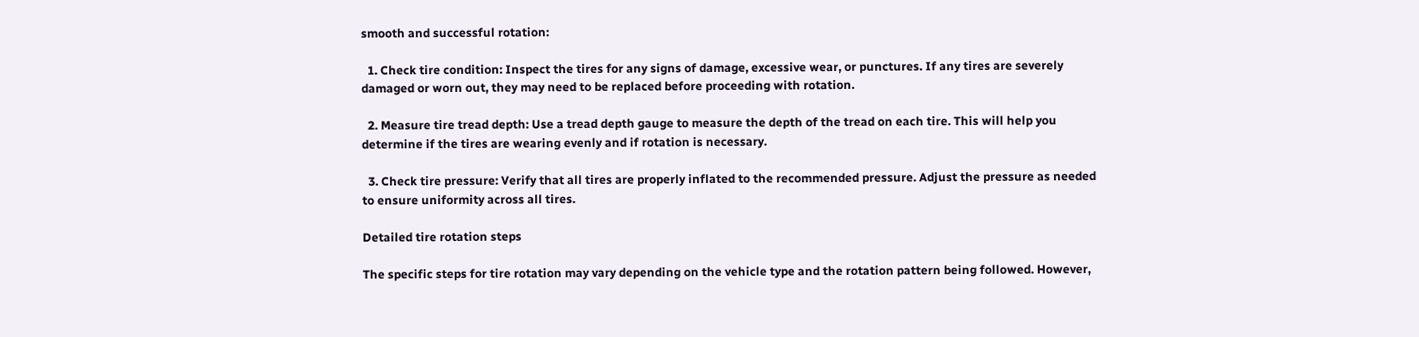smooth and successful rotation:

  1. Check tire condition: Inspect the tires for any signs of damage, excessive wear, or punctures. If any tires are severely damaged or worn out, they may need to be replaced before proceeding with rotation.

  2. Measure tire tread depth: Use a tread depth gauge to measure the depth of the tread on each tire. This will help you determine if the tires are wearing evenly and if rotation is necessary.

  3. Check tire pressure: Verify that all tires are properly inflated to the recommended pressure. Adjust the pressure as needed to ensure uniformity across all tires.

Detailed tire rotation steps

The specific steps for tire rotation may vary depending on the vehicle type and the rotation pattern being followed. However,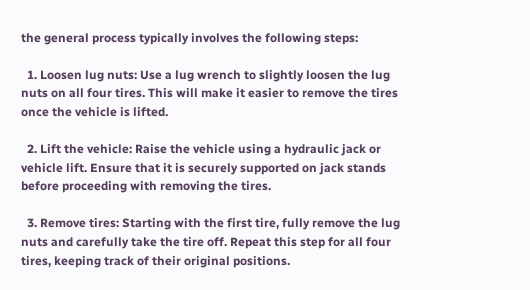the general process typically involves the following steps:

  1. Loosen lug nuts: Use a lug wrench to slightly loosen the lug nuts on all four tires. This will make it easier to remove the tires once the vehicle is lifted.

  2. Lift the vehicle: Raise the vehicle using a hydraulic jack or vehicle lift. Ensure that it is securely supported on jack stands before proceeding with removing the tires.

  3. Remove tires: Starting with the first tire, fully remove the lug nuts and carefully take the tire off. Repeat this step for all four tires, keeping track of their original positions.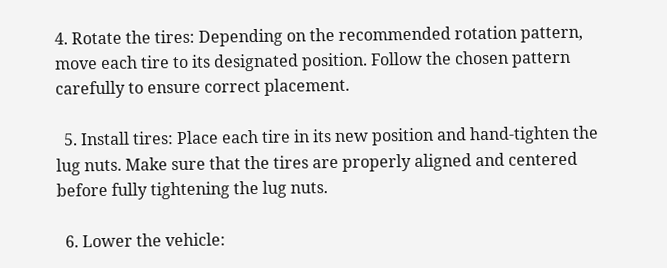4. Rotate the tires: Depending on the recommended rotation pattern, move each tire to its designated position. Follow the chosen pattern carefully to ensure correct placement.

  5. Install tires: Place each tire in its new position and hand-tighten the lug nuts. Make sure that the tires are properly aligned and centered before fully tightening the lug nuts.

  6. Lower the vehicle: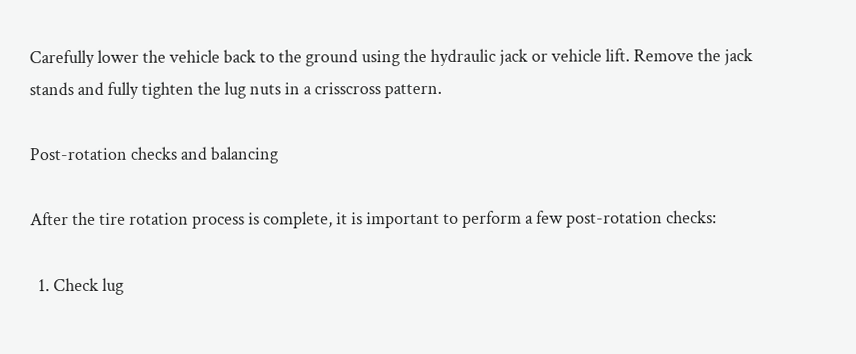Carefully lower the vehicle back to the ground using the hydraulic jack or vehicle lift. Remove the jack stands and fully tighten the lug nuts in a crisscross pattern.

Post-rotation checks and balancing

After the tire rotation process is complete, it is important to perform a few post-rotation checks:

  1. Check lug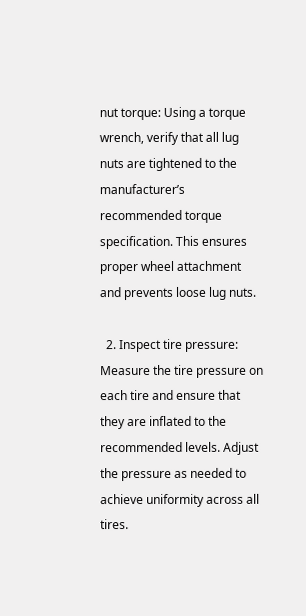nut torque: Using a torque wrench, verify that all lug nuts are tightened to the manufacturer’s recommended torque specification. This ensures proper wheel attachment and prevents loose lug nuts.

  2. Inspect tire pressure: Measure the tire pressure on each tire and ensure that they are inflated to the recommended levels. Adjust the pressure as needed to achieve uniformity across all tires.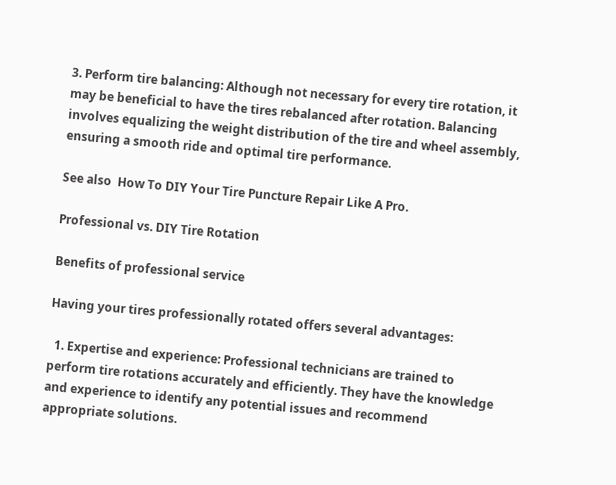3. Perform tire balancing: Although not necessary for every tire rotation, it may be beneficial to have the tires rebalanced after rotation. Balancing involves equalizing the weight distribution of the tire and wheel assembly, ensuring a smooth ride and optimal tire performance.

See also  How To DIY Your Tire Puncture Repair Like A Pro.

Professional vs. DIY Tire Rotation

Benefits of professional service

Having your tires professionally rotated offers several advantages:

  1. Expertise and experience: Professional technicians are trained to perform tire rotations accurately and efficiently. They have the knowledge and experience to identify any potential issues and recommend appropriate solutions.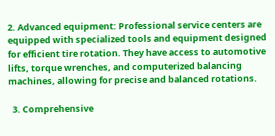2. Advanced equipment: Professional service centers are equipped with specialized tools and equipment designed for efficient tire rotation. They have access to automotive lifts, torque wrenches, and computerized balancing machines, allowing for precise and balanced rotations.

  3. Comprehensive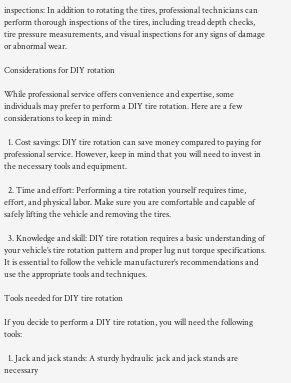inspections: In addition to rotating the tires, professional technicians can perform thorough inspections of the tires, including tread depth checks, tire pressure measurements, and visual inspections for any signs of damage or abnormal wear.

Considerations for DIY rotation

While professional service offers convenience and expertise, some individuals may prefer to perform a DIY tire rotation. Here are a few considerations to keep in mind:

  1. Cost savings: DIY tire rotation can save money compared to paying for professional service. However, keep in mind that you will need to invest in the necessary tools and equipment.

  2. Time and effort: Performing a tire rotation yourself requires time, effort, and physical labor. Make sure you are comfortable and capable of safely lifting the vehicle and removing the tires.

  3. Knowledge and skill: DIY tire rotation requires a basic understanding of your vehicle’s tire rotation pattern and proper lug nut torque specifications. It is essential to follow the vehicle manufacturer’s recommendations and use the appropriate tools and techniques.

Tools needed for DIY tire rotation

If you decide to perform a DIY tire rotation, you will need the following tools:

  1. Jack and jack stands: A sturdy hydraulic jack and jack stands are necessary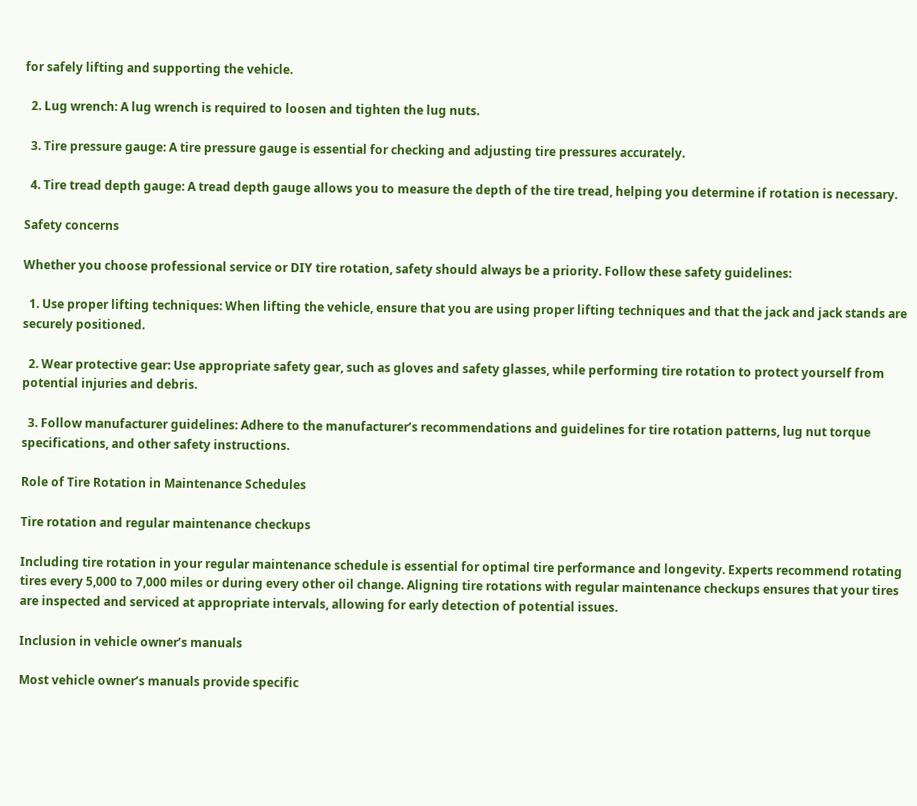for safely lifting and supporting the vehicle.

  2. Lug wrench: A lug wrench is required to loosen and tighten the lug nuts.

  3. Tire pressure gauge: A tire pressure gauge is essential for checking and adjusting tire pressures accurately.

  4. Tire tread depth gauge: A tread depth gauge allows you to measure the depth of the tire tread, helping you determine if rotation is necessary.

Safety concerns

Whether you choose professional service or DIY tire rotation, safety should always be a priority. Follow these safety guidelines:

  1. Use proper lifting techniques: When lifting the vehicle, ensure that you are using proper lifting techniques and that the jack and jack stands are securely positioned.

  2. Wear protective gear: Use appropriate safety gear, such as gloves and safety glasses, while performing tire rotation to protect yourself from potential injuries and debris.

  3. Follow manufacturer guidelines: Adhere to the manufacturer’s recommendations and guidelines for tire rotation patterns, lug nut torque specifications, and other safety instructions.

Role of Tire Rotation in Maintenance Schedules

Tire rotation and regular maintenance checkups

Including tire rotation in your regular maintenance schedule is essential for optimal tire performance and longevity. Experts recommend rotating tires every 5,000 to 7,000 miles or during every other oil change. Aligning tire rotations with regular maintenance checkups ensures that your tires are inspected and serviced at appropriate intervals, allowing for early detection of potential issues.

Inclusion in vehicle owner’s manuals

Most vehicle owner’s manuals provide specific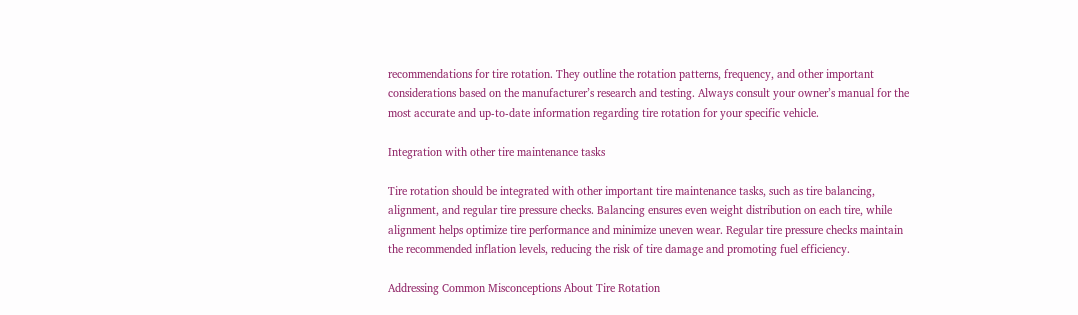recommendations for tire rotation. They outline the rotation patterns, frequency, and other important considerations based on the manufacturer’s research and testing. Always consult your owner’s manual for the most accurate and up-to-date information regarding tire rotation for your specific vehicle.

Integration with other tire maintenance tasks

Tire rotation should be integrated with other important tire maintenance tasks, such as tire balancing, alignment, and regular tire pressure checks. Balancing ensures even weight distribution on each tire, while alignment helps optimize tire performance and minimize uneven wear. Regular tire pressure checks maintain the recommended inflation levels, reducing the risk of tire damage and promoting fuel efficiency.

Addressing Common Misconceptions About Tire Rotation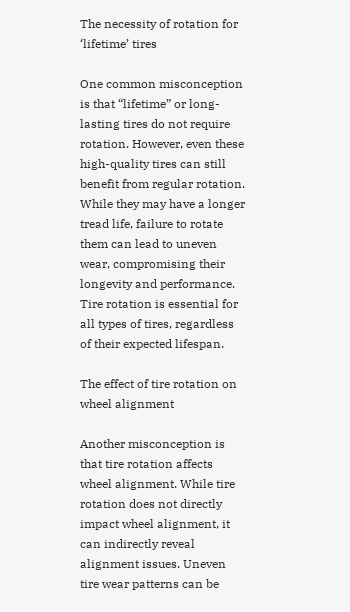The necessity of rotation for ‘lifetime’ tires

One common misconception is that “lifetime” or long-lasting tires do not require rotation. However, even these high-quality tires can still benefit from regular rotation. While they may have a longer tread life, failure to rotate them can lead to uneven wear, compromising their longevity and performance. Tire rotation is essential for all types of tires, regardless of their expected lifespan.

The effect of tire rotation on wheel alignment

Another misconception is that tire rotation affects wheel alignment. While tire rotation does not directly impact wheel alignment, it can indirectly reveal alignment issues. Uneven tire wear patterns can be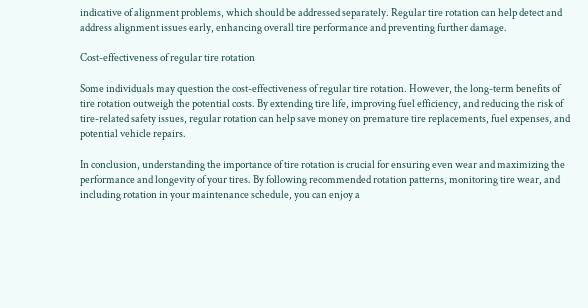indicative of alignment problems, which should be addressed separately. Regular tire rotation can help detect and address alignment issues early, enhancing overall tire performance and preventing further damage.

Cost-effectiveness of regular tire rotation

Some individuals may question the cost-effectiveness of regular tire rotation. However, the long-term benefits of tire rotation outweigh the potential costs. By extending tire life, improving fuel efficiency, and reducing the risk of tire-related safety issues, regular rotation can help save money on premature tire replacements, fuel expenses, and potential vehicle repairs.

In conclusion, understanding the importance of tire rotation is crucial for ensuring even wear and maximizing the performance and longevity of your tires. By following recommended rotation patterns, monitoring tire wear, and including rotation in your maintenance schedule, you can enjoy a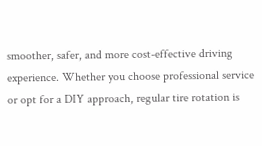smoother, safer, and more cost-effective driving experience. Whether you choose professional service or opt for a DIY approach, regular tire rotation is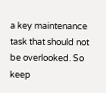a key maintenance task that should not be overlooked. So keep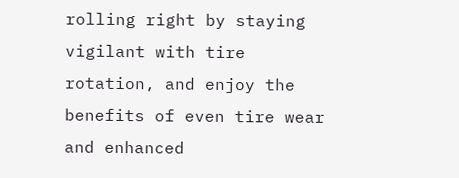rolling right by staying vigilant with tire rotation, and enjoy the benefits of even tire wear and enhanced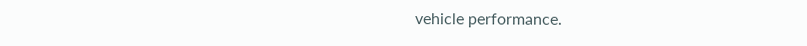vehicle performance.